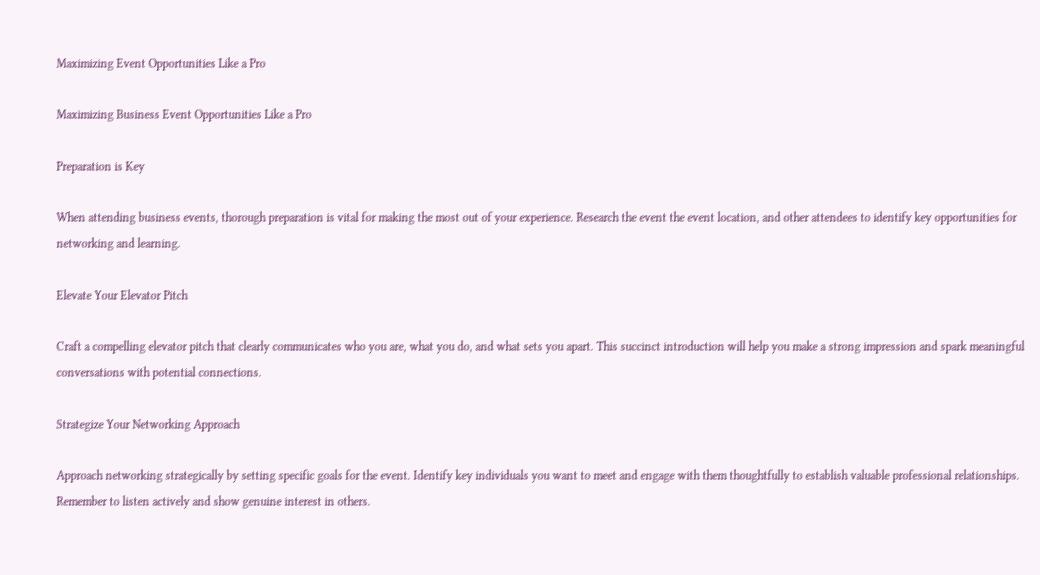Maximizing Event Opportunities Like a Pro

Maximizing Business Event Opportunities Like a Pro

Preparation is Key

When attending business events, thorough preparation is vital for making the most out of your experience. Research the event the event location, and other attendees to identify key opportunities for networking and learning.

Elevate Your Elevator Pitch

Craft a compelling elevator pitch that clearly communicates who you are, what you do, and what sets you apart. This succinct introduction will help you make a strong impression and spark meaningful conversations with potential connections.

Strategize Your Networking Approach

Approach networking strategically by setting specific goals for the event. Identify key individuals you want to meet and engage with them thoughtfully to establish valuable professional relationships. Remember to listen actively and show genuine interest in others.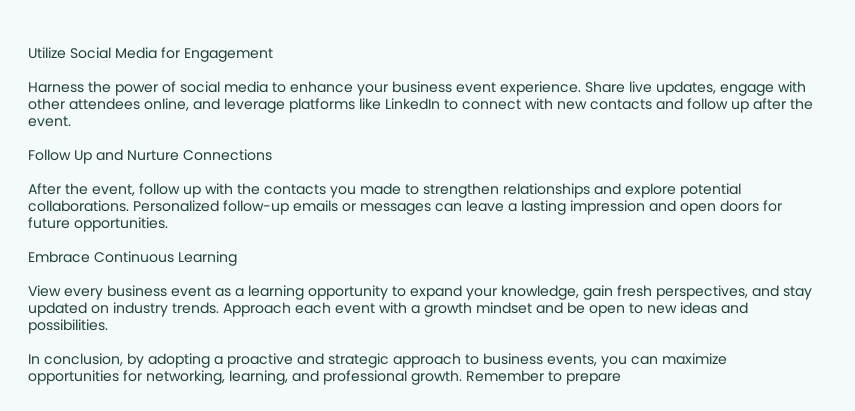Utilize Social Media for Engagement

Harness the power of social media to enhance your business event experience. Share live updates, engage with other attendees online, and leverage platforms like LinkedIn to connect with new contacts and follow up after the event.

Follow Up and Nurture Connections

After the event, follow up with the contacts you made to strengthen relationships and explore potential collaborations. Personalized follow-up emails or messages can leave a lasting impression and open doors for future opportunities.

Embrace Continuous Learning

View every business event as a learning opportunity to expand your knowledge, gain fresh perspectives, and stay updated on industry trends. Approach each event with a growth mindset and be open to new ideas and possibilities.

In conclusion, by adopting a proactive and strategic approach to business events, you can maximize opportunities for networking, learning, and professional growth. Remember to prepare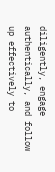diligently, engage authentically, and follow up effectively to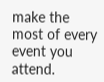make the most of every event you attend.